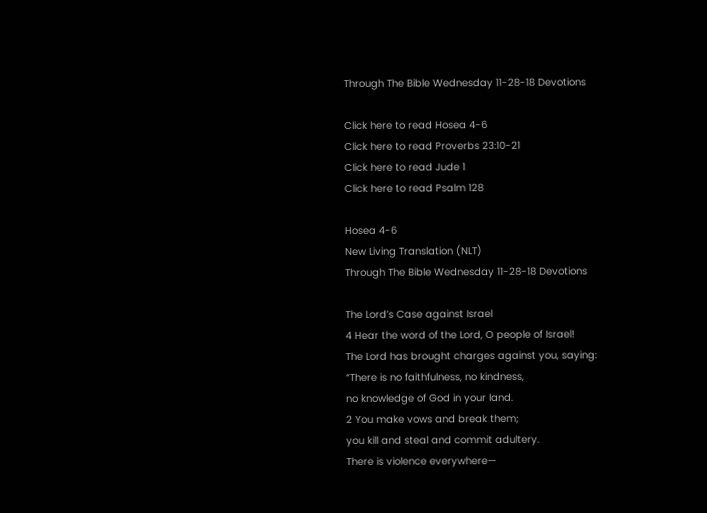Through The Bible Wednesday 11-28-18 Devotions

Click here to read Hosea 4-6
Click here to read Proverbs 23:10-21
Click here to read Jude 1
Click here to read Psalm 128

Hosea 4-6
New Living Translation (NLT)
Through The Bible Wednesday 11-28-18 Devotions

The Lord’s Case against Israel
4 Hear the word of the Lord, O people of Israel!
The Lord has brought charges against you, saying:
“There is no faithfulness, no kindness,
no knowledge of God in your land.
2 You make vows and break them;
you kill and steal and commit adultery.
There is violence everywhere—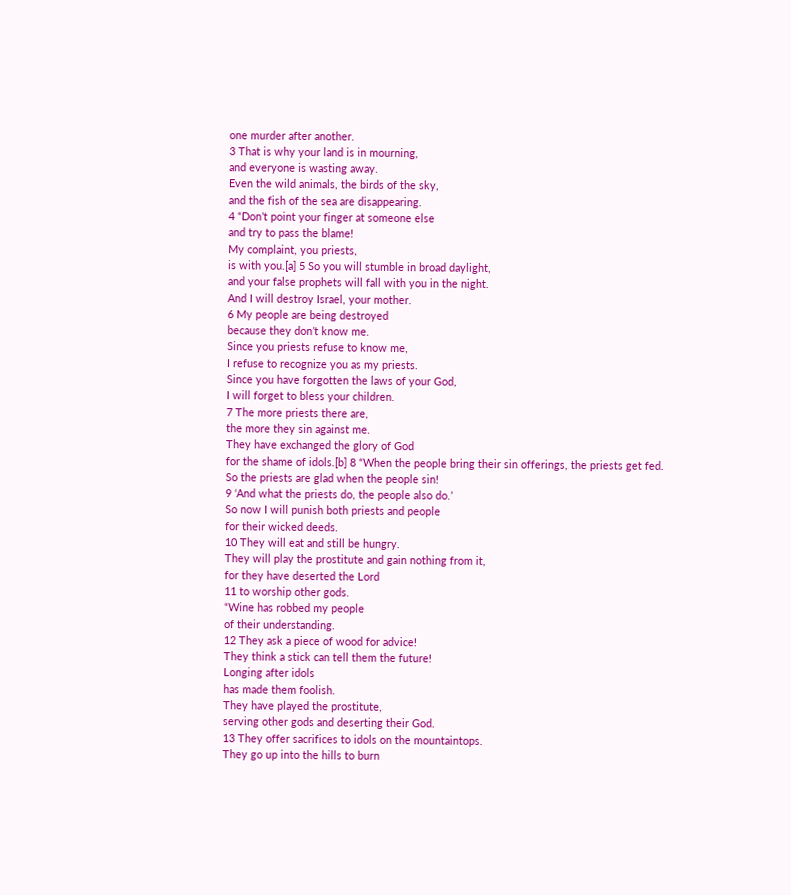one murder after another.
3 That is why your land is in mourning,
and everyone is wasting away.
Even the wild animals, the birds of the sky,
and the fish of the sea are disappearing.
4 “Don’t point your finger at someone else
and try to pass the blame!
My complaint, you priests,
is with you.[a] 5 So you will stumble in broad daylight,
and your false prophets will fall with you in the night.
And I will destroy Israel, your mother.
6 My people are being destroyed
because they don’t know me.
Since you priests refuse to know me,
I refuse to recognize you as my priests.
Since you have forgotten the laws of your God,
I will forget to bless your children.
7 The more priests there are,
the more they sin against me.
They have exchanged the glory of God
for the shame of idols.[b] 8 “When the people bring their sin offerings, the priests get fed.
So the priests are glad when the people sin!
9 ‘And what the priests do, the people also do.’
So now I will punish both priests and people
for their wicked deeds.
10 They will eat and still be hungry.
They will play the prostitute and gain nothing from it,
for they have deserted the Lord
11 to worship other gods.
“Wine has robbed my people
of their understanding.
12 They ask a piece of wood for advice!
They think a stick can tell them the future!
Longing after idols
has made them foolish.
They have played the prostitute,
serving other gods and deserting their God.
13 They offer sacrifices to idols on the mountaintops.
They go up into the hills to burn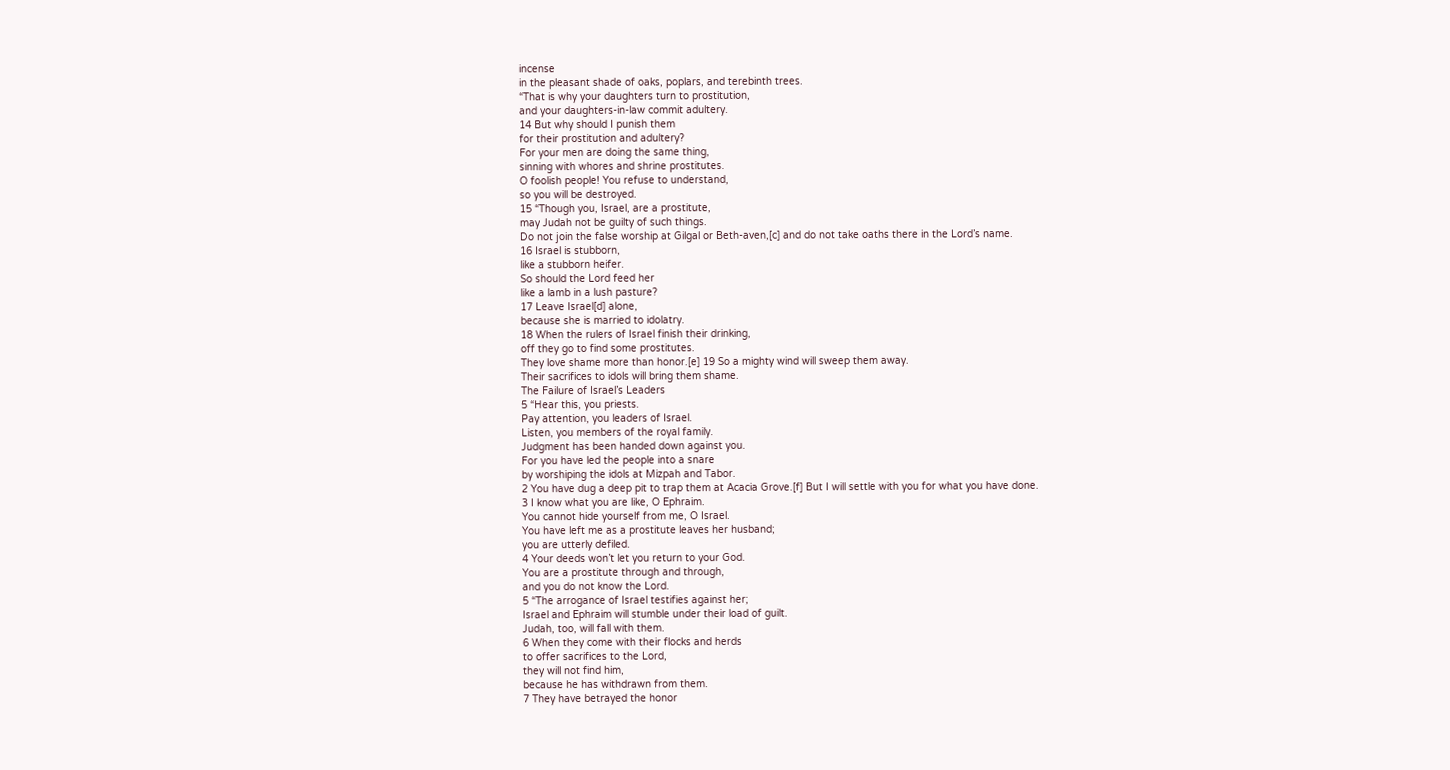incense
in the pleasant shade of oaks, poplars, and terebinth trees.
“That is why your daughters turn to prostitution,
and your daughters-in-law commit adultery.
14 But why should I punish them
for their prostitution and adultery?
For your men are doing the same thing,
sinning with whores and shrine prostitutes.
O foolish people! You refuse to understand,
so you will be destroyed.
15 “Though you, Israel, are a prostitute,
may Judah not be guilty of such things.
Do not join the false worship at Gilgal or Beth-aven,[c] and do not take oaths there in the Lord’s name.
16 Israel is stubborn,
like a stubborn heifer.
So should the Lord feed her
like a lamb in a lush pasture?
17 Leave Israel[d] alone,
because she is married to idolatry.
18 When the rulers of Israel finish their drinking,
off they go to find some prostitutes.
They love shame more than honor.[e] 19 So a mighty wind will sweep them away.
Their sacrifices to idols will bring them shame.
The Failure of Israel’s Leaders
5 “Hear this, you priests.
Pay attention, you leaders of Israel.
Listen, you members of the royal family.
Judgment has been handed down against you.
For you have led the people into a snare
by worshiping the idols at Mizpah and Tabor.
2 You have dug a deep pit to trap them at Acacia Grove.[f] But I will settle with you for what you have done.
3 I know what you are like, O Ephraim.
You cannot hide yourself from me, O Israel.
You have left me as a prostitute leaves her husband;
you are utterly defiled.
4 Your deeds won’t let you return to your God.
You are a prostitute through and through,
and you do not know the Lord.
5 “The arrogance of Israel testifies against her;
Israel and Ephraim will stumble under their load of guilt.
Judah, too, will fall with them.
6 When they come with their flocks and herds
to offer sacrifices to the Lord,
they will not find him,
because he has withdrawn from them.
7 They have betrayed the honor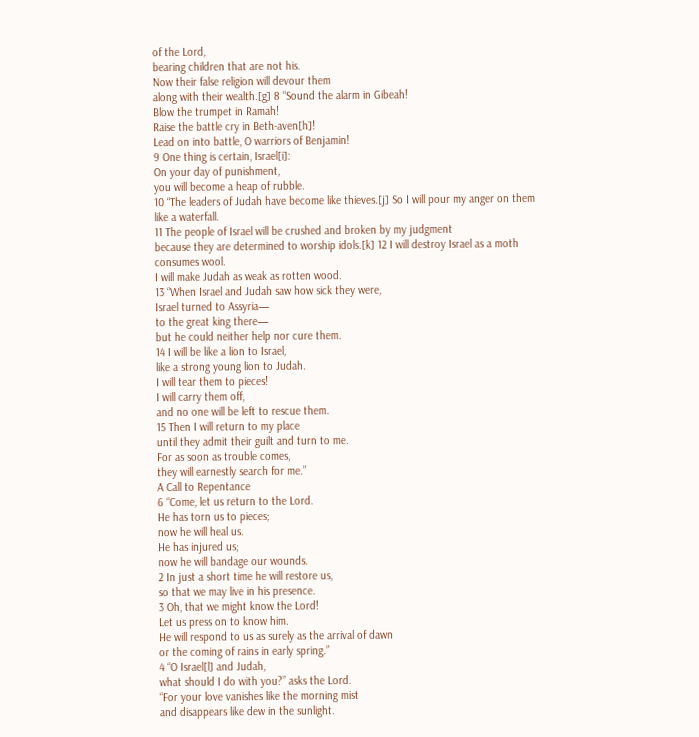of the Lord,
bearing children that are not his.
Now their false religion will devour them
along with their wealth.[g] 8 “Sound the alarm in Gibeah!
Blow the trumpet in Ramah!
Raise the battle cry in Beth-aven[h]!
Lead on into battle, O warriors of Benjamin!
9 One thing is certain, Israel[i]:
On your day of punishment,
you will become a heap of rubble.
10 “The leaders of Judah have become like thieves.[j] So I will pour my anger on them like a waterfall.
11 The people of Israel will be crushed and broken by my judgment
because they are determined to worship idols.[k] 12 I will destroy Israel as a moth consumes wool.
I will make Judah as weak as rotten wood.
13 “When Israel and Judah saw how sick they were,
Israel turned to Assyria—
to the great king there—
but he could neither help nor cure them.
14 I will be like a lion to Israel,
like a strong young lion to Judah.
I will tear them to pieces!
I will carry them off,
and no one will be left to rescue them.
15 Then I will return to my place
until they admit their guilt and turn to me.
For as soon as trouble comes,
they will earnestly search for me.”
A Call to Repentance
6 “Come, let us return to the Lord.
He has torn us to pieces;
now he will heal us.
He has injured us;
now he will bandage our wounds.
2 In just a short time he will restore us,
so that we may live in his presence.
3 Oh, that we might know the Lord!
Let us press on to know him.
He will respond to us as surely as the arrival of dawn
or the coming of rains in early spring.”
4 “O Israel[l] and Judah,
what should I do with you?” asks the Lord.
“For your love vanishes like the morning mist
and disappears like dew in the sunlight.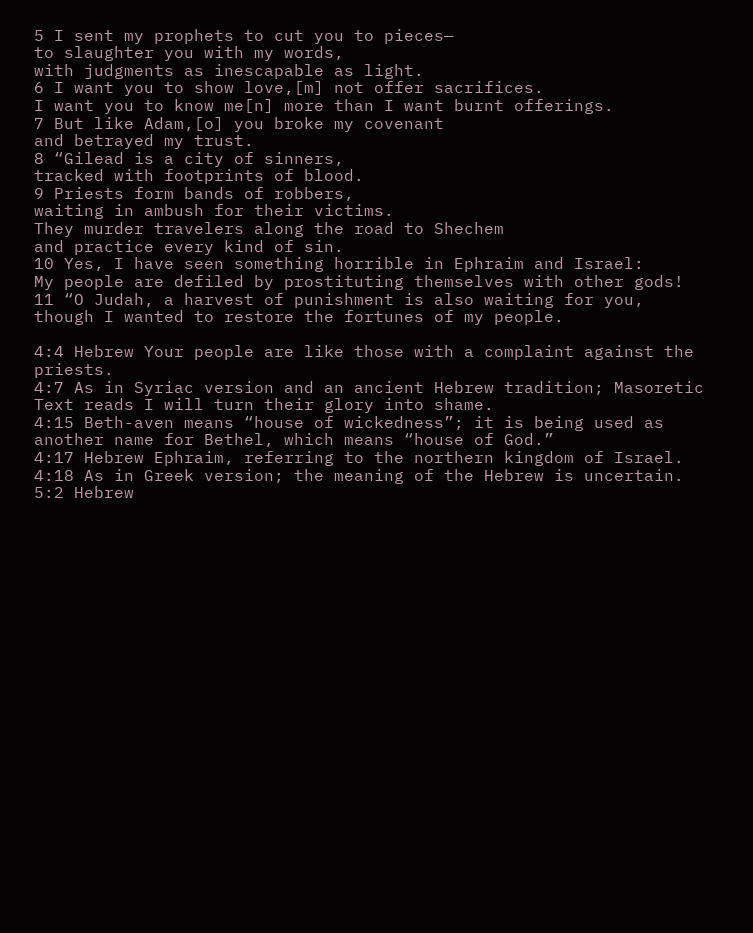5 I sent my prophets to cut you to pieces—
to slaughter you with my words,
with judgments as inescapable as light.
6 I want you to show love,[m] not offer sacrifices.
I want you to know me[n] more than I want burnt offerings.
7 But like Adam,[o] you broke my covenant
and betrayed my trust.
8 “Gilead is a city of sinners,
tracked with footprints of blood.
9 Priests form bands of robbers,
waiting in ambush for their victims.
They murder travelers along the road to Shechem
and practice every kind of sin.
10 Yes, I have seen something horrible in Ephraim and Israel:
My people are defiled by prostituting themselves with other gods!
11 “O Judah, a harvest of punishment is also waiting for you,
though I wanted to restore the fortunes of my people.

4:4 Hebrew Your people are like those with a complaint against the priests.
4:7 As in Syriac version and an ancient Hebrew tradition; Masoretic Text reads I will turn their glory into shame.
4:15 Beth-aven means “house of wickedness”; it is being used as another name for Bethel, which means “house of God.”
4:17 Hebrew Ephraim, referring to the northern kingdom of Israel.
4:18 As in Greek version; the meaning of the Hebrew is uncertain.
5:2 Hebrew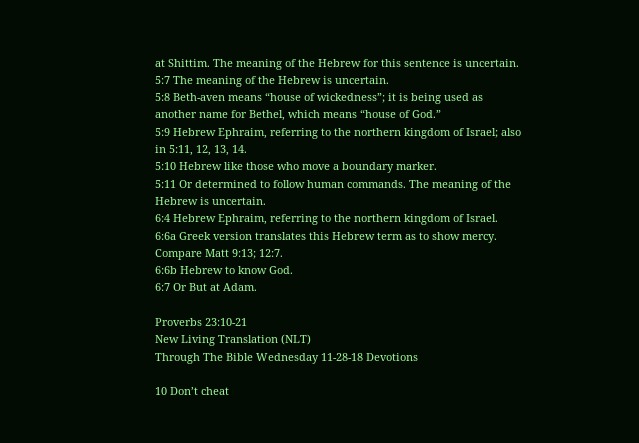at Shittim. The meaning of the Hebrew for this sentence is uncertain.
5:7 The meaning of the Hebrew is uncertain.
5:8 Beth-aven means “house of wickedness”; it is being used as another name for Bethel, which means “house of God.”
5:9 Hebrew Ephraim, referring to the northern kingdom of Israel; also in 5:11, 12, 13, 14.
5:10 Hebrew like those who move a boundary marker.
5:11 Or determined to follow human commands. The meaning of the Hebrew is uncertain.
6:4 Hebrew Ephraim, referring to the northern kingdom of Israel.
6:6a Greek version translates this Hebrew term as to show mercy. Compare Matt 9:13; 12:7.
6:6b Hebrew to know God.
6:7 Or But at Adam.

Proverbs 23:10-21
New Living Translation (NLT)
Through The Bible Wednesday 11-28-18 Devotions

10 Don’t cheat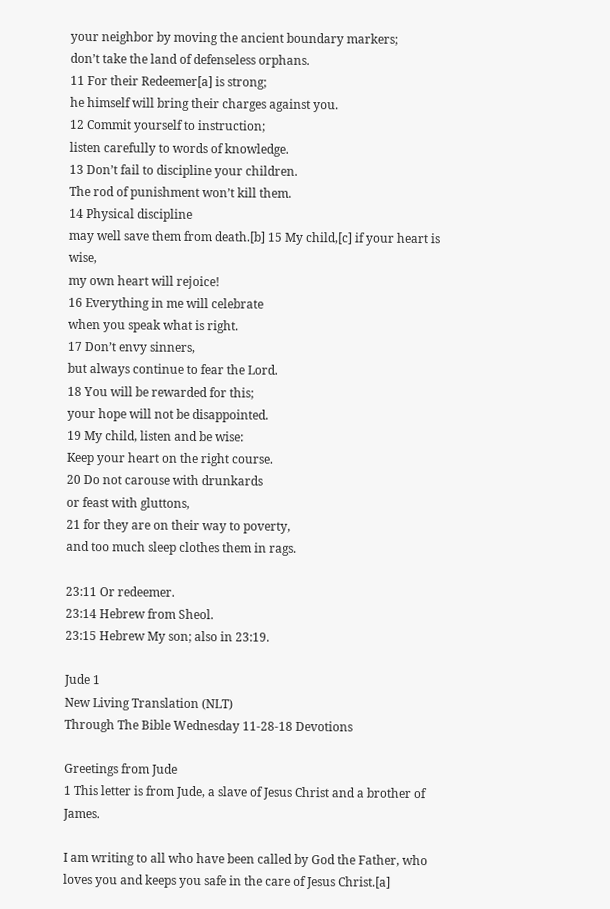your neighbor by moving the ancient boundary markers;
don’t take the land of defenseless orphans.
11 For their Redeemer[a] is strong;
he himself will bring their charges against you.
12 Commit yourself to instruction;
listen carefully to words of knowledge.
13 Don’t fail to discipline your children.
The rod of punishment won’t kill them.
14 Physical discipline
may well save them from death.[b] 15 My child,[c] if your heart is wise,
my own heart will rejoice!
16 Everything in me will celebrate
when you speak what is right.
17 Don’t envy sinners,
but always continue to fear the Lord.
18 You will be rewarded for this;
your hope will not be disappointed.
19 My child, listen and be wise:
Keep your heart on the right course.
20 Do not carouse with drunkards
or feast with gluttons,
21 for they are on their way to poverty,
and too much sleep clothes them in rags.

23:11 Or redeemer.
23:14 Hebrew from Sheol.
23:15 Hebrew My son; also in 23:19.

Jude 1
New Living Translation (NLT)
Through The Bible Wednesday 11-28-18 Devotions

Greetings from Jude
1 This letter is from Jude, a slave of Jesus Christ and a brother of James.

I am writing to all who have been called by God the Father, who loves you and keeps you safe in the care of Jesus Christ.[a]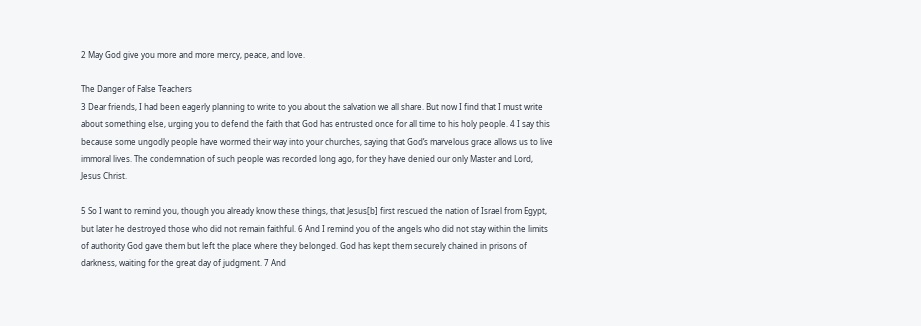2 May God give you more and more mercy, peace, and love.

The Danger of False Teachers
3 Dear friends, I had been eagerly planning to write to you about the salvation we all share. But now I find that I must write about something else, urging you to defend the faith that God has entrusted once for all time to his holy people. 4 I say this because some ungodly people have wormed their way into your churches, saying that God’s marvelous grace allows us to live immoral lives. The condemnation of such people was recorded long ago, for they have denied our only Master and Lord, Jesus Christ.

5 So I want to remind you, though you already know these things, that Jesus[b] first rescued the nation of Israel from Egypt, but later he destroyed those who did not remain faithful. 6 And I remind you of the angels who did not stay within the limits of authority God gave them but left the place where they belonged. God has kept them securely chained in prisons of darkness, waiting for the great day of judgment. 7 And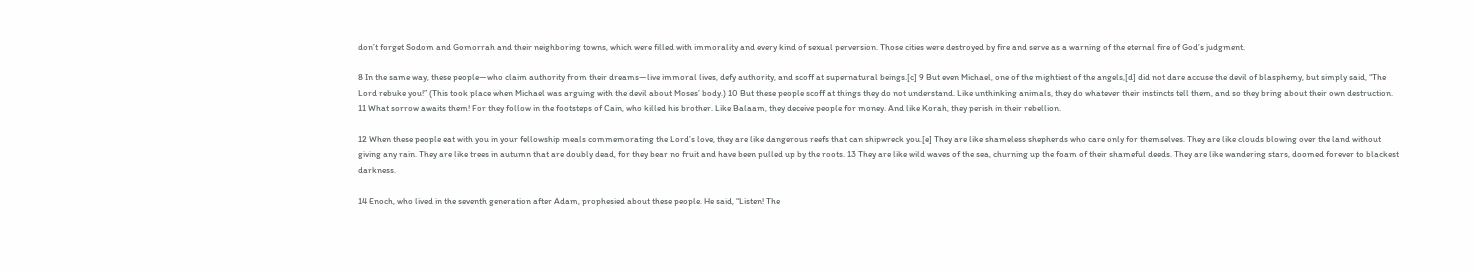don’t forget Sodom and Gomorrah and their neighboring towns, which were filled with immorality and every kind of sexual perversion. Those cities were destroyed by fire and serve as a warning of the eternal fire of God’s judgment.

8 In the same way, these people—who claim authority from their dreams—live immoral lives, defy authority, and scoff at supernatural beings.[c] 9 But even Michael, one of the mightiest of the angels,[d] did not dare accuse the devil of blasphemy, but simply said, “The Lord rebuke you!” (This took place when Michael was arguing with the devil about Moses’ body.) 10 But these people scoff at things they do not understand. Like unthinking animals, they do whatever their instincts tell them, and so they bring about their own destruction. 11 What sorrow awaits them! For they follow in the footsteps of Cain, who killed his brother. Like Balaam, they deceive people for money. And like Korah, they perish in their rebellion.

12 When these people eat with you in your fellowship meals commemorating the Lord’s love, they are like dangerous reefs that can shipwreck you.[e] They are like shameless shepherds who care only for themselves. They are like clouds blowing over the land without giving any rain. They are like trees in autumn that are doubly dead, for they bear no fruit and have been pulled up by the roots. 13 They are like wild waves of the sea, churning up the foam of their shameful deeds. They are like wandering stars, doomed forever to blackest darkness.

14 Enoch, who lived in the seventh generation after Adam, prophesied about these people. He said, “Listen! The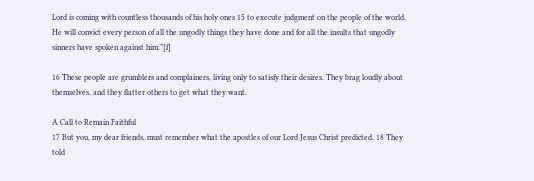Lord is coming with countless thousands of his holy ones 15 to execute judgment on the people of the world. He will convict every person of all the ungodly things they have done and for all the insults that ungodly sinners have spoken against him.”[f]

16 These people are grumblers and complainers, living only to satisfy their desires. They brag loudly about themselves, and they flatter others to get what they want.

A Call to Remain Faithful
17 But you, my dear friends, must remember what the apostles of our Lord Jesus Christ predicted. 18 They told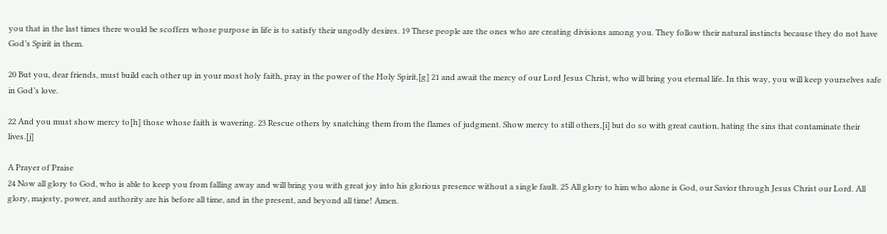you that in the last times there would be scoffers whose purpose in life is to satisfy their ungodly desires. 19 These people are the ones who are creating divisions among you. They follow their natural instincts because they do not have God’s Spirit in them.

20 But you, dear friends, must build each other up in your most holy faith, pray in the power of the Holy Spirit,[g] 21 and await the mercy of our Lord Jesus Christ, who will bring you eternal life. In this way, you will keep yourselves safe in God’s love.

22 And you must show mercy to[h] those whose faith is wavering. 23 Rescue others by snatching them from the flames of judgment. Show mercy to still others,[i] but do so with great caution, hating the sins that contaminate their lives.[j]

A Prayer of Praise
24 Now all glory to God, who is able to keep you from falling away and will bring you with great joy into his glorious presence without a single fault. 25 All glory to him who alone is God, our Savior through Jesus Christ our Lord. All glory, majesty, power, and authority are his before all time, and in the present, and beyond all time! Amen.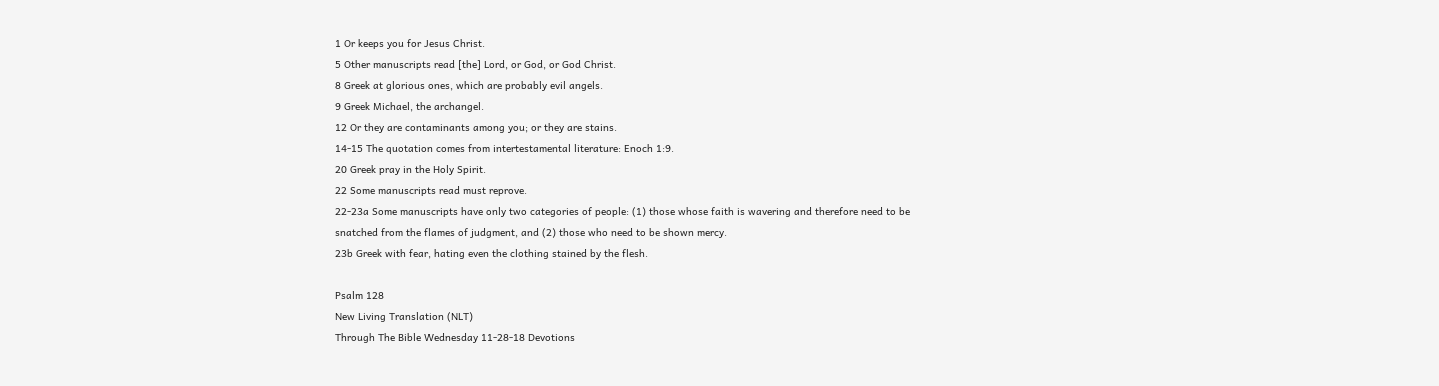1 Or keeps you for Jesus Christ.
5 Other manuscripts read [the] Lord, or God, or God Christ.
8 Greek at glorious ones, which are probably evil angels.
9 Greek Michael, the archangel.
12 Or they are contaminants among you; or they are stains.
14-15 The quotation comes from intertestamental literature: Enoch 1:9.
20 Greek pray in the Holy Spirit.
22 Some manuscripts read must reprove.
22-23a Some manuscripts have only two categories of people: (1) those whose faith is wavering and therefore need to be snatched from the flames of judgment, and (2) those who need to be shown mercy.
23b Greek with fear, hating even the clothing stained by the flesh.

Psalm 128
New Living Translation (NLT)
Through The Bible Wednesday 11-28-18 Devotions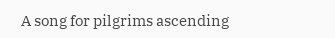A song for pilgrims ascending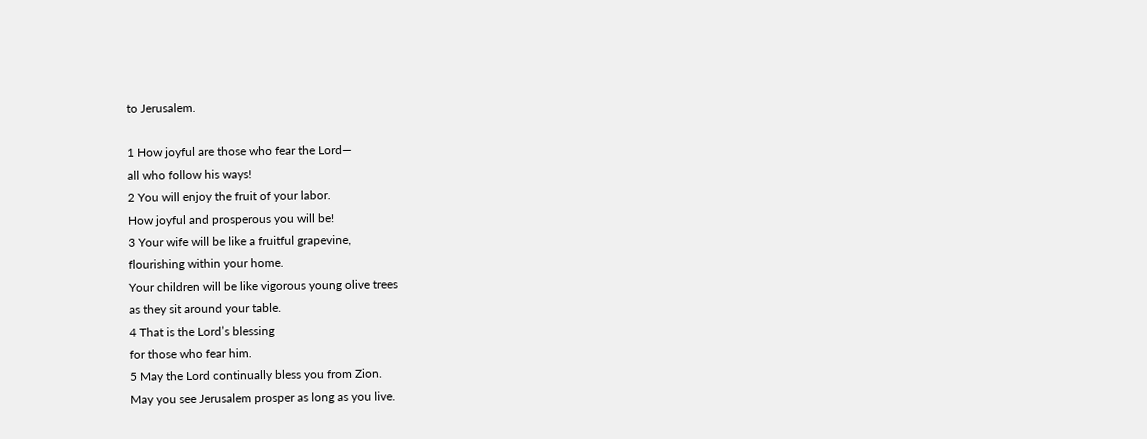to Jerusalem.

1 How joyful are those who fear the Lord—
all who follow his ways!
2 You will enjoy the fruit of your labor.
How joyful and prosperous you will be!
3 Your wife will be like a fruitful grapevine,
flourishing within your home.
Your children will be like vigorous young olive trees
as they sit around your table.
4 That is the Lord’s blessing
for those who fear him.
5 May the Lord continually bless you from Zion.
May you see Jerusalem prosper as long as you live.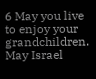6 May you live to enjoy your grandchildren.
May Israel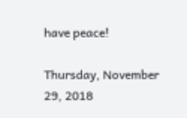have peace!

Thursday, November 29, 2018